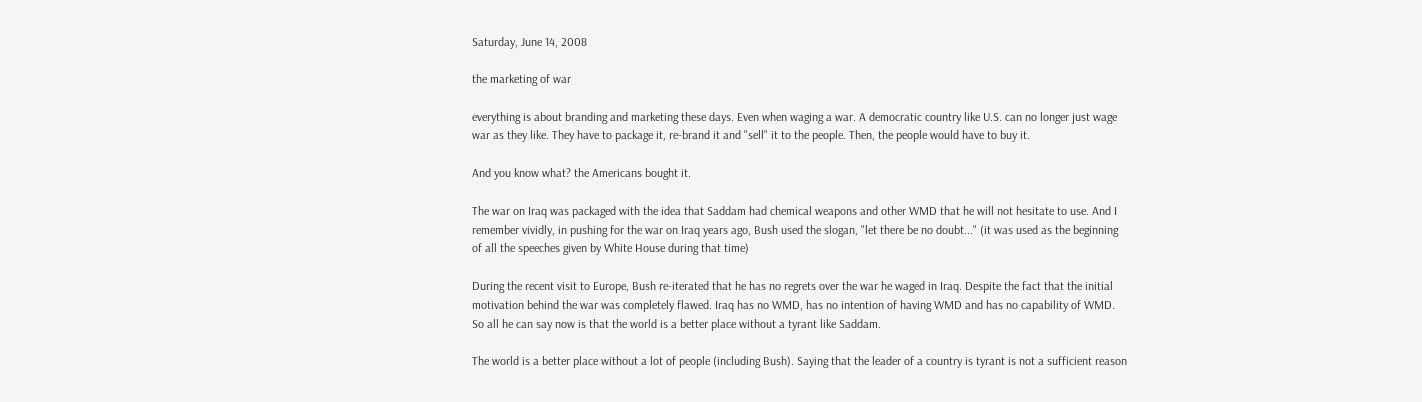Saturday, June 14, 2008

the marketing of war

everything is about branding and marketing these days. Even when waging a war. A democratic country like U.S. can no longer just wage war as they like. They have to package it, re-brand it and "sell" it to the people. Then, the people would have to buy it.

And you know what? the Americans bought it.

The war on Iraq was packaged with the idea that Saddam had chemical weapons and other WMD that he will not hesitate to use. And I remember vividly, in pushing for the war on Iraq years ago, Bush used the slogan, "let there be no doubt..." (it was used as the beginning of all the speeches given by White House during that time)

During the recent visit to Europe, Bush re-iterated that he has no regrets over the war he waged in Iraq. Despite the fact that the initial motivation behind the war was completely flawed. Iraq has no WMD, has no intention of having WMD and has no capability of WMD. So all he can say now is that the world is a better place without a tyrant like Saddam.

The world is a better place without a lot of people (including Bush). Saying that the leader of a country is tyrant is not a sufficient reason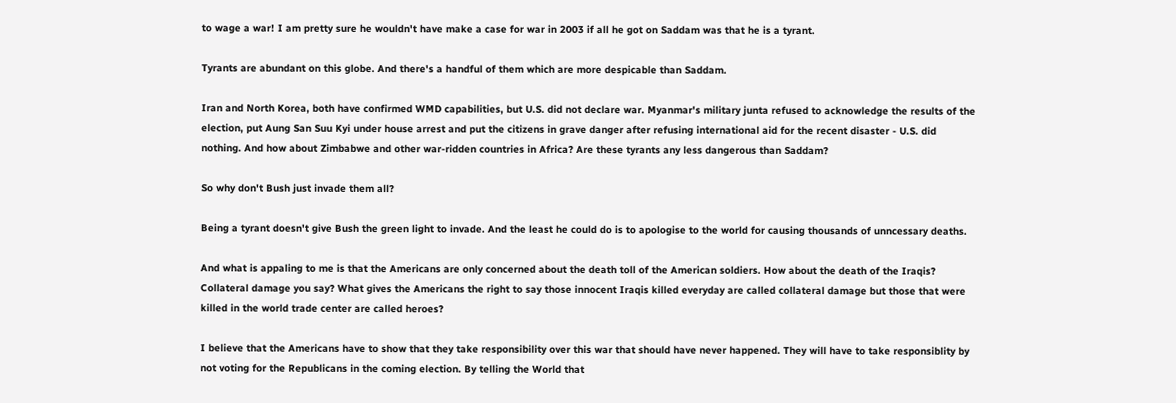to wage a war! I am pretty sure he wouldn't have make a case for war in 2003 if all he got on Saddam was that he is a tyrant.

Tyrants are abundant on this globe. And there's a handful of them which are more despicable than Saddam.

Iran and North Korea, both have confirmed WMD capabilities, but U.S. did not declare war. Myanmar's military junta refused to acknowledge the results of the election, put Aung San Suu Kyi under house arrest and put the citizens in grave danger after refusing international aid for the recent disaster - U.S. did nothing. And how about Zimbabwe and other war-ridden countries in Africa? Are these tyrants any less dangerous than Saddam?

So why don't Bush just invade them all?

Being a tyrant doesn't give Bush the green light to invade. And the least he could do is to apologise to the world for causing thousands of unncessary deaths.

And what is appaling to me is that the Americans are only concerned about the death toll of the American soldiers. How about the death of the Iraqis? Collateral damage you say? What gives the Americans the right to say those innocent Iraqis killed everyday are called collateral damage but those that were killed in the world trade center are called heroes?

I believe that the Americans have to show that they take responsibility over this war that should have never happened. They will have to take responsiblity by not voting for the Republicans in the coming election. By telling the World that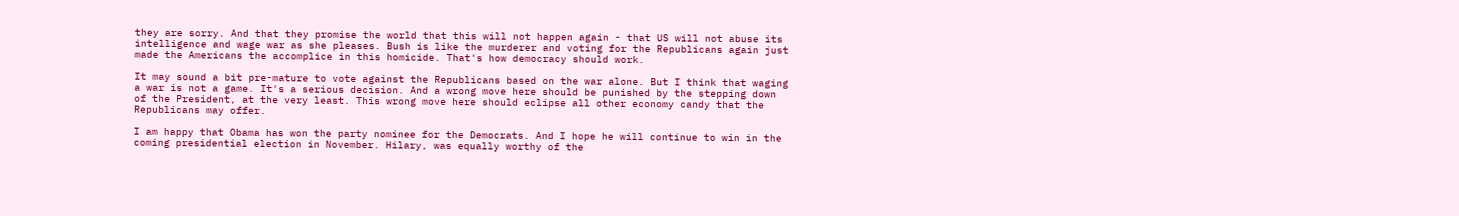they are sorry. And that they promise the world that this will not happen again - that US will not abuse its intelligence and wage war as she pleases. Bush is like the murderer and voting for the Republicans again just made the Americans the accomplice in this homicide. That's how democracy should work.

It may sound a bit pre-mature to vote against the Republicans based on the war alone. But I think that waging a war is not a game. It's a serious decision. And a wrong move here should be punished by the stepping down of the President, at the very least. This wrong move here should eclipse all other economy candy that the Republicans may offer.

I am happy that Obama has won the party nominee for the Democrats. And I hope he will continue to win in the coming presidential election in November. Hilary, was equally worthy of the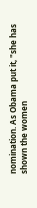nomination. As Obama put it, "she has shown the women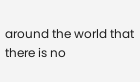around the world that there is no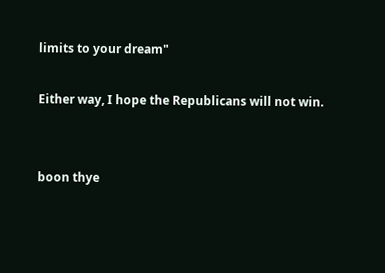limits to your dream"

Either way, I hope the Republicans will not win.


boon thye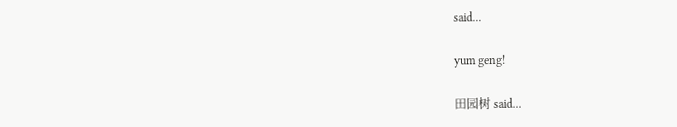said...

yum geng!

田园树 said...